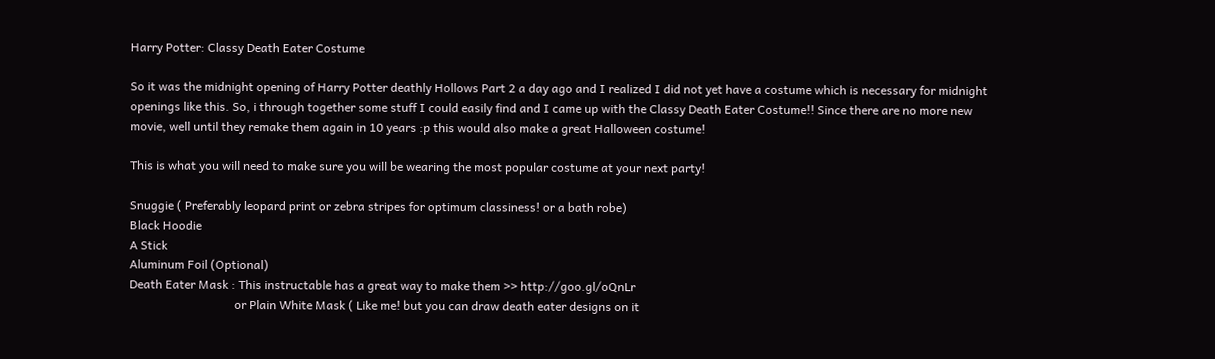Harry Potter: Classy Death Eater Costume

So it was the midnight opening of Harry Potter deathly Hollows Part 2 a day ago and I realized I did not yet have a costume which is necessary for midnight openings like this. So, i through together some stuff I could easily find and I came up with the Classy Death Eater Costume!! Since there are no more new movie, well until they remake them again in 10 years :p this would also make a great Halloween costume!

This is what you will need to make sure you will be wearing the most popular costume at your next party!

Snuggie ( Preferably leopard print or zebra stripes for optimum classiness! or a bath robe)
Black Hoodie
A Stick
Aluminum Foil (Optional)
Death Eater Mask : This instructable has a great way to make them >> http://goo.gl/oQnLr
                                   or Plain White Mask ( Like me! but you can draw death eater designs on it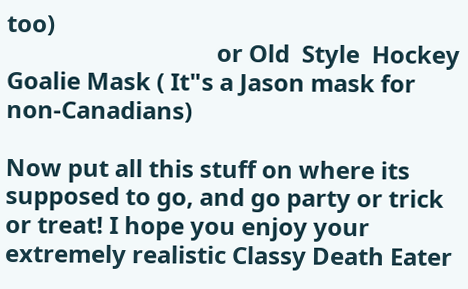too)
                                   or Old  Style  Hockey Goalie Mask ( It"s a Jason mask for non-Canadians)

Now put all this stuff on where its supposed to go, and go party or trick or treat! I hope you enjoy your extremely realistic Classy Death Eater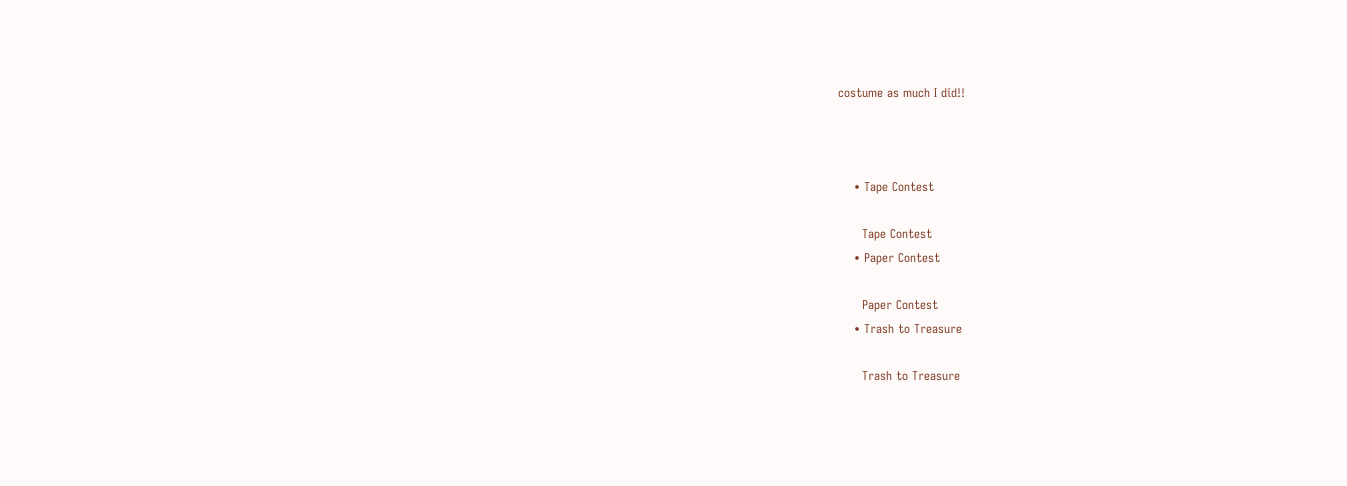costume as much I did!!



    • Tape Contest

      Tape Contest
    • Paper Contest

      Paper Contest
    • Trash to Treasure

      Trash to Treasure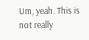Um, yeah. This is not really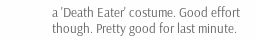a 'Death Eater' costume. Good effort though. Pretty good for last minute.